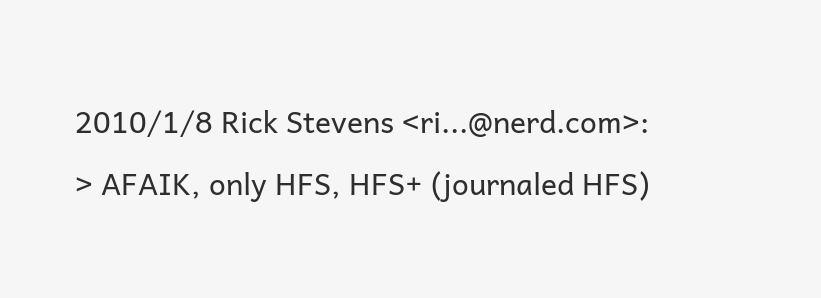2010/1/8 Rick Stevens <ri...@nerd.com>:
> AFAIK, only HFS, HFS+ (journaled HFS)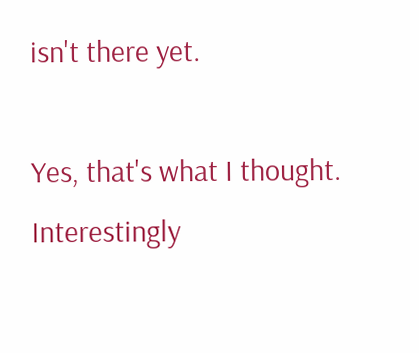isn't there yet.

Yes, that's what I thought. Interestingly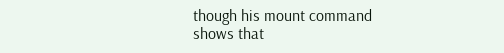though his mount command
shows that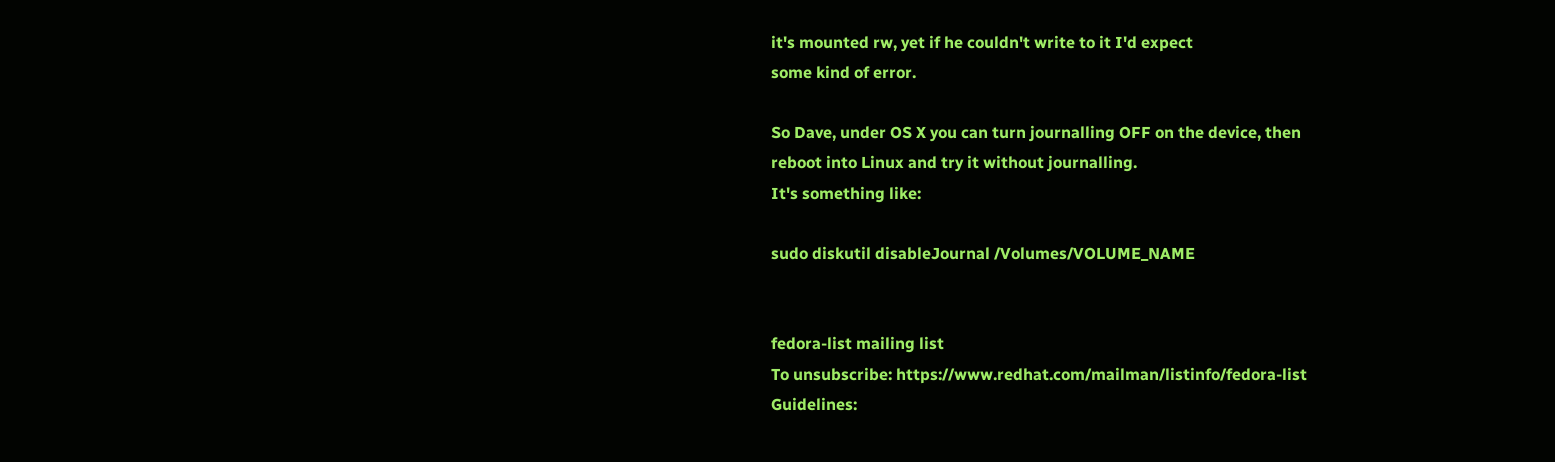it's mounted rw, yet if he couldn't write to it I'd expect
some kind of error.

So Dave, under OS X you can turn journalling OFF on the device, then
reboot into Linux and try it without journalling.
It's something like:

sudo diskutil disableJournal /Volumes/VOLUME_NAME


fedora-list mailing list
To unsubscribe: https://www.redhat.com/mailman/listinfo/fedora-list
Guidelines: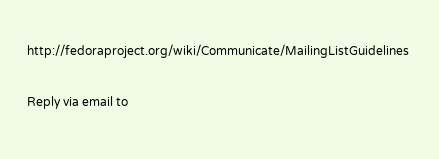http://fedoraproject.org/wiki/Communicate/MailingListGuidelines

Reply via email to